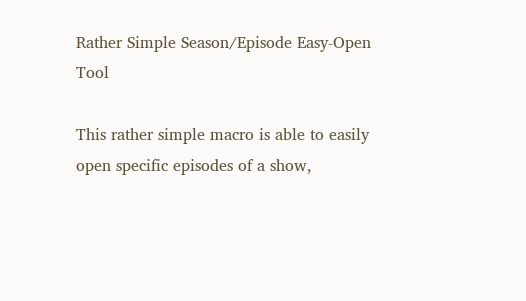Rather Simple Season/Episode Easy-Open Tool

This rather simple macro is able to easily open specific episodes of a show,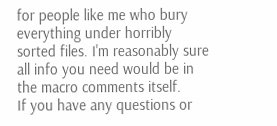for people like me who bury everything under horribly sorted files. I'm reasonably sure all info you need would be in the macro comments itself.
If you have any questions or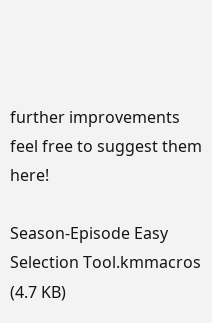further improvements feel free to suggest them here!

Season-Episode Easy Selection Tool.kmmacros (4.7 KB)